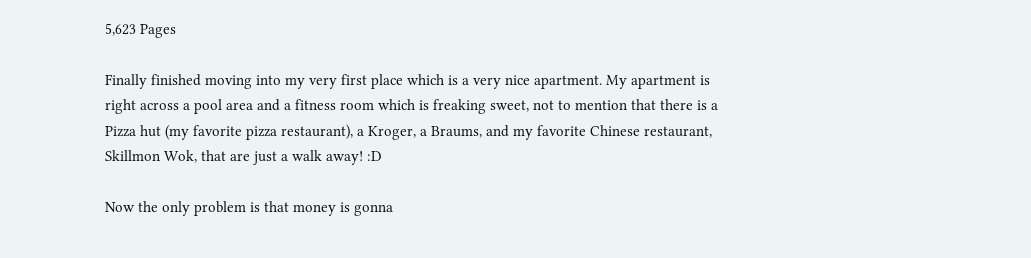5,623 Pages

Finally finished moving into my very first place which is a very nice apartment. My apartment is right across a pool area and a fitness room which is freaking sweet, not to mention that there is a Pizza hut (my favorite pizza restaurant), a Kroger, a Braums, and my favorite Chinese restaurant, Skillmon Wok, that are just a walk away! :D

Now the only problem is that money is gonna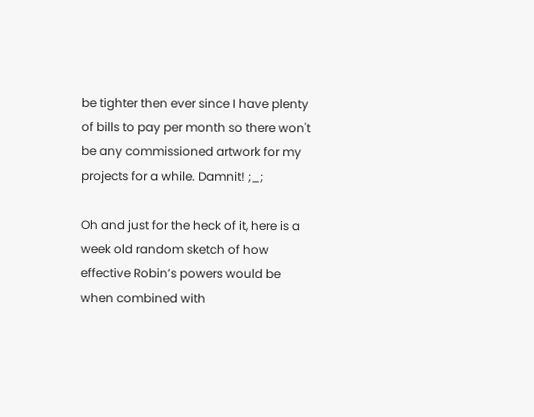be tighter then ever since I have plenty of bills to pay per month so there won't be any commissioned artwork for my projects for a while. Damnit! ;_;

Oh and just for the heck of it, here is a week old random sketch of how effective Robin’s powers would be when combined with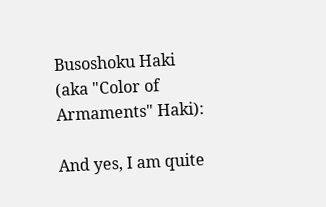Busoshoku Haki (aka "Color of Armaments" Haki):

And yes, I am quite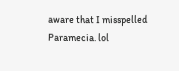aware that I misspelled Paramecia. lol